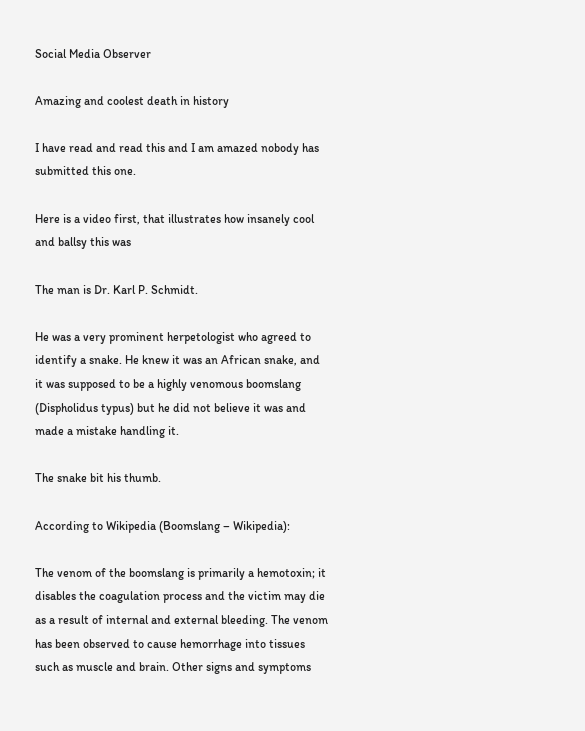Social Media Observer

Amazing and coolest death in history

I have read and read this and I am amazed nobody has submitted this one.

Here is a video first, that illustrates how insanely cool and ballsy this was

The man is Dr. Karl P. Schmidt.

He was a very prominent herpetologist who agreed to identify a snake. He knew it was an African snake, and it was supposed to be a highly venomous boomslang (Dispholidus typus) but he did not believe it was and made a mistake handling it.

The snake bit his thumb.

According to Wikipedia (Boomslang – Wikipedia):

The venom of the boomslang is primarily a hemotoxin; it disables the coagulation process and the victim may die as a result of internal and external bleeding. The venom has been observed to cause hemorrhage into tissues such as muscle and brain. Other signs and symptoms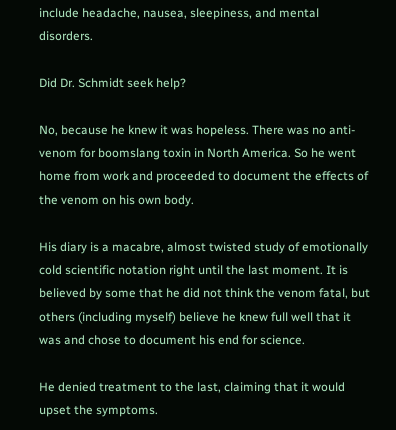include headache, nausea, sleepiness, and mental disorders.

Did Dr. Schmidt seek help?

No, because he knew it was hopeless. There was no anti-venom for boomslang toxin in North America. So he went home from work and proceeded to document the effects of the venom on his own body.

His diary is a macabre, almost twisted study of emotionally cold scientific notation right until the last moment. It is believed by some that he did not think the venom fatal, but others (including myself) believe he knew full well that it was and chose to document his end for science.

He denied treatment to the last, claiming that it would upset the symptoms.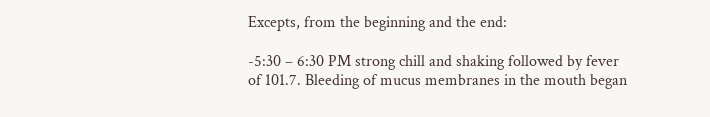Excepts, from the beginning and the end:

-5:30 – 6:30 PM strong chill and shaking followed by fever of 101.7. Bleeding of mucus membranes in the mouth began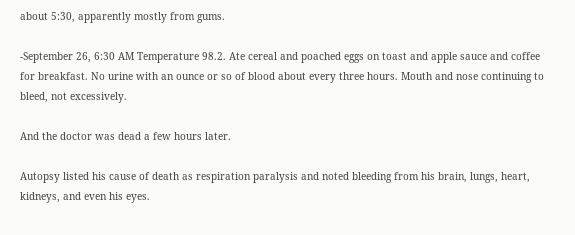about 5:30, apparently mostly from gums.

-September 26, 6:30 AM Temperature 98.2. Ate cereal and poached eggs on toast and apple sauce and coffee for breakfast. No urine with an ounce or so of blood about every three hours. Mouth and nose continuing to bleed, not excessively.

And the doctor was dead a few hours later.

Autopsy listed his cause of death as respiration paralysis and noted bleeding from his brain, lungs, heart, kidneys, and even his eyes.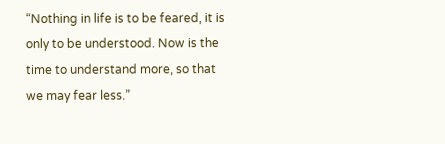“Nothing in life is to be feared, it is only to be understood. Now is the time to understand more, so that we may fear less.”